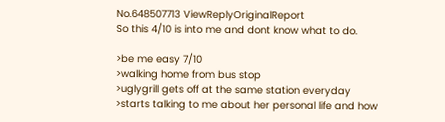No.648507713 ViewReplyOriginalReport
So this 4/10 is into me and dont know what to do.

>be me easy 7/10
>walking home from bus stop
>uglygrill gets off at the same station everyday
>starts talking to me about her personal life and how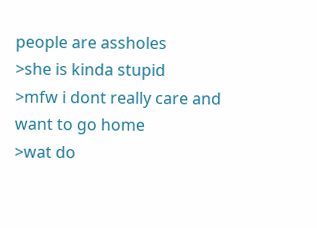people are assholes
>she is kinda stupid
>mfw i dont really care and want to go home
>wat do